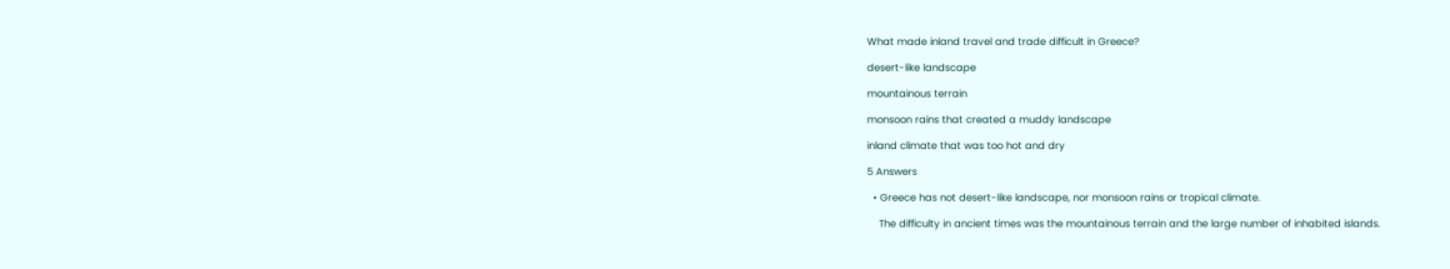What made inland travel and trade difficult in Greece?

desert-like landscape

mountainous terrain

monsoon rains that created a muddy landscape

inland climate that was too hot and dry

5 Answers

  • Greece has not desert-like landscape, nor monsoon rains or tropical climate.

    The difficulty in ancient times was the mountainous terrain and the large number of inhabited islands.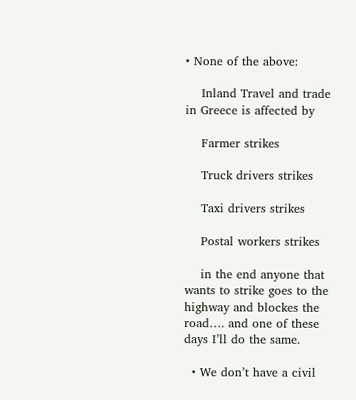• None of the above:

    Inland Travel and trade in Greece is affected by

    Farmer strikes

    Truck drivers strikes

    Taxi drivers strikes

    Postal workers strikes

    in the end anyone that wants to strike goes to the highway and blockes the road…. and one of these days I’ll do the same.

  • We don’t have a civil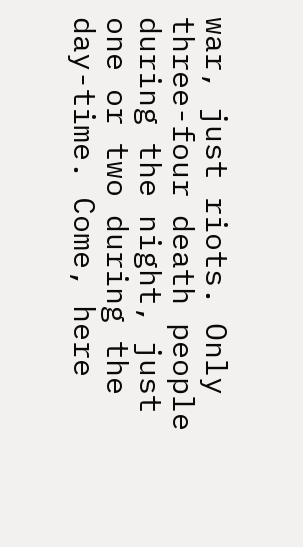war, just riots. Only three-four death people during the night, just one or two during the day-time. Come, here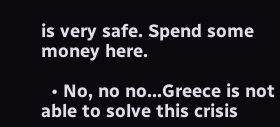is very safe. Spend some money here.

  • No, no no…Greece is not able to solve this crisis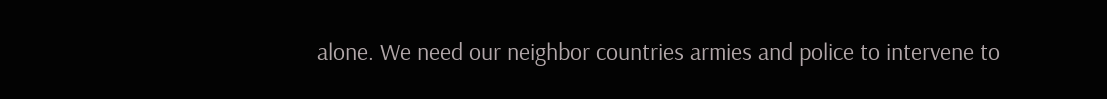alone. We need our neighbor countries armies and police to intervene to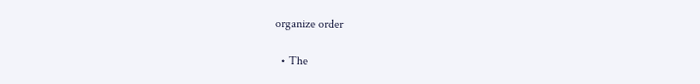organize order

  • The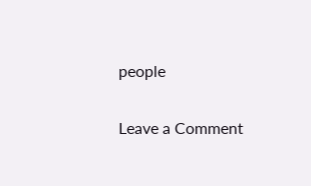people

Leave a Comment